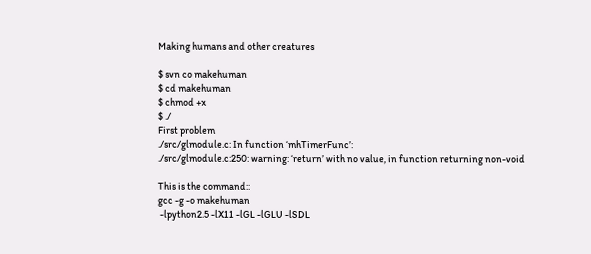Making humans and other creatures

$ svn co makehuman
$ cd makehuman
$ chmod +x
$ ./
First problem
./src/glmodule.c: In function ‘mhTimerFunc’:
./src/glmodule.c:250: warning: ‘return’ with no value, in function returning non-void

This is the command::
gcc -g -o makehuman
 -lpython2.5 -lX11 -lGL -lGLU -lSDL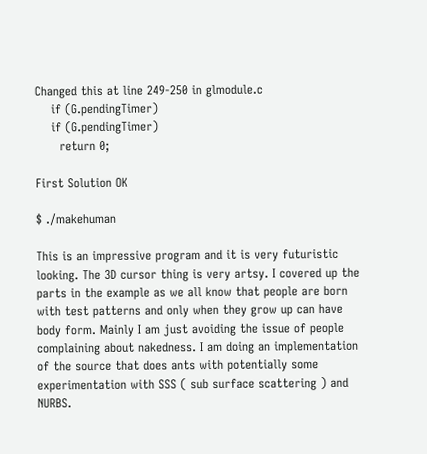Changed this at line 249-250 in glmodule.c
    if (G.pendingTimer)
    if (G.pendingTimer)
      return 0;

First Solution OK

$ ./makehuman

This is an impressive program and it is very futuristic looking. The 3D cursor thing is very artsy. I covered up the parts in the example as we all know that people are born with test patterns and only when they grow up can have body form. Mainly I am just avoiding the issue of people complaining about nakedness. I am doing an implementation of the source that does ants with potentially some experimentation with SSS ( sub surface scattering ) and NURBS.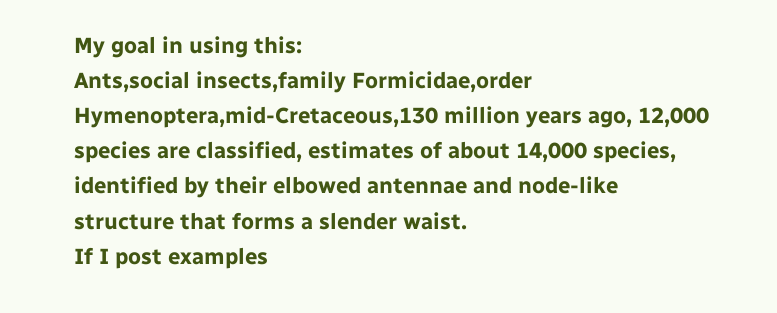My goal in using this:
Ants,social insects,family Formicidae,order Hymenoptera,mid-Cretaceous,130 million years ago, 12,000 species are classified, estimates of about 14,000 species, identified by their elbowed antennae and node-like structure that forms a slender waist.
If I post examples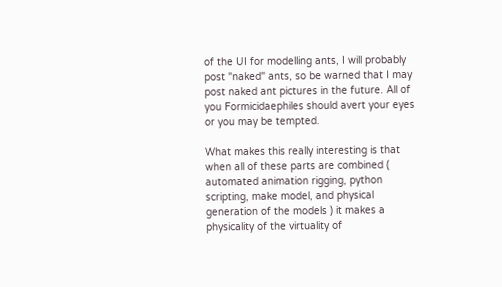of the UI for modelling ants, I will probably post "naked" ants, so be warned that I may post naked ant pictures in the future. All of you Formicidaephiles should avert your eyes or you may be tempted.

What makes this really interesting is that when all of these parts are combined ( automated animation rigging, python scripting, make model, and physical generation of the models ) it makes a physicality of the virtuality of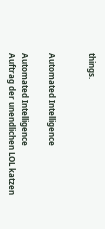things.


Automated Intelligence

Automated Intelligence
Auftrag der unendlichen LOL katzen